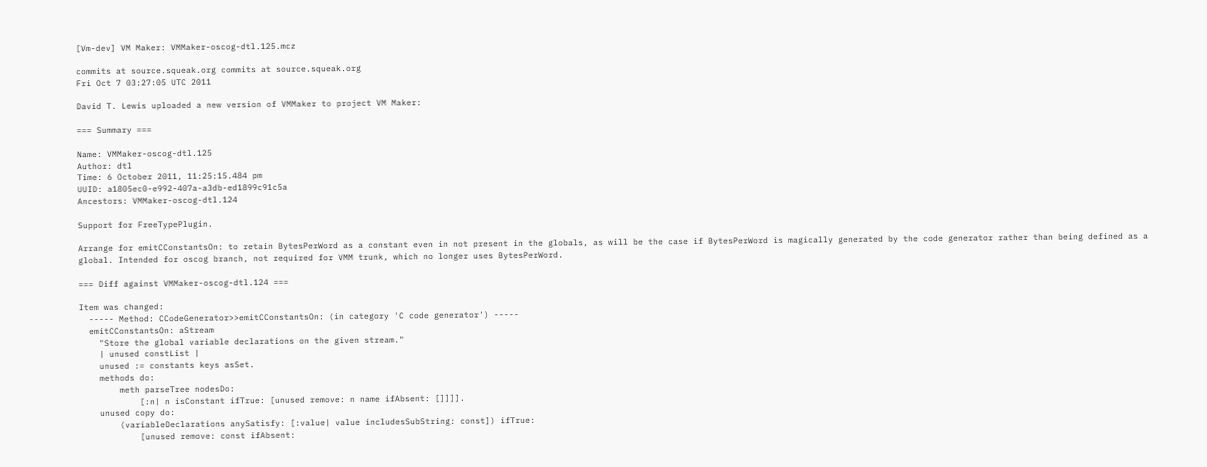[Vm-dev] VM Maker: VMMaker-oscog-dtl.125.mcz

commits at source.squeak.org commits at source.squeak.org
Fri Oct 7 03:27:05 UTC 2011

David T. Lewis uploaded a new version of VMMaker to project VM Maker:

=== Summary ===

Name: VMMaker-oscog-dtl.125
Author: dtl
Time: 6 October 2011, 11:25:15.484 pm
UUID: a1805ec0-e992-407a-a3db-ed1899c91c5a
Ancestors: VMMaker-oscog-dtl.124

Support for FreeTypePlugin.

Arrange for emitCConstantsOn: to retain BytesPerWord as a constant even in not present in the globals, as will be the case if BytesPerWord is magically generated by the code generator rather than being defined as a global. Intended for oscog branch, not required for VMM trunk, which no longer uses BytesPerWord.

=== Diff against VMMaker-oscog-dtl.124 ===

Item was changed:
  ----- Method: CCodeGenerator>>emitCConstantsOn: (in category 'C code generator') -----
  emitCConstantsOn: aStream
    "Store the global variable declarations on the given stream."
    | unused constList |
    unused := constants keys asSet.
    methods do:
        meth parseTree nodesDo:
            [:n| n isConstant ifTrue: [unused remove: n name ifAbsent: []]]].
    unused copy do:
        (variableDeclarations anySatisfy: [:value| value includesSubString: const]) ifTrue:
            [unused remove: const ifAbsent: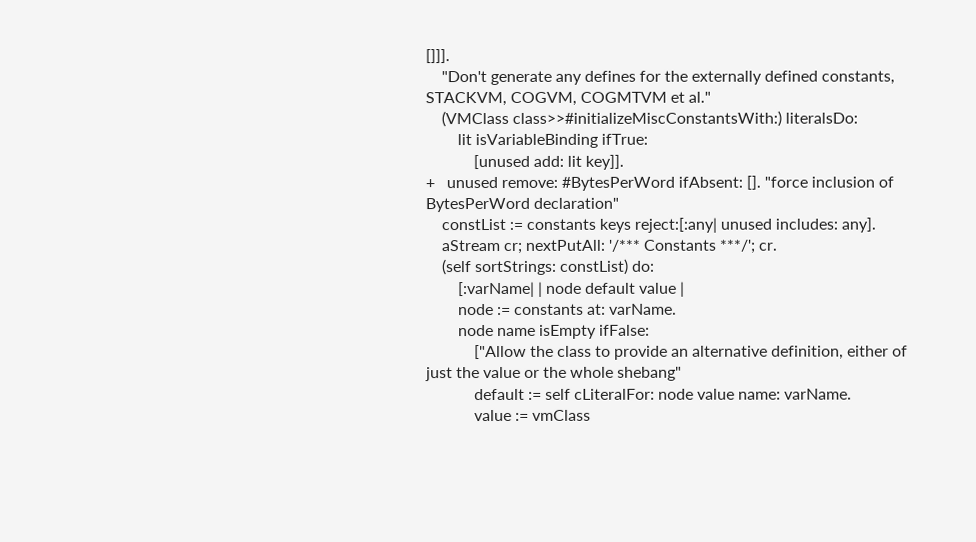[]]].
    "Don't generate any defines for the externally defined constants, STACKVM, COGVM, COGMTVM et al."
    (VMClass class>>#initializeMiscConstantsWith:) literalsDo:
        lit isVariableBinding ifTrue:
            [unused add: lit key]].
+   unused remove: #BytesPerWord ifAbsent: []. "force inclusion of BytesPerWord declaration"
    constList := constants keys reject:[:any| unused includes: any].
    aStream cr; nextPutAll: '/*** Constants ***/'; cr.
    (self sortStrings: constList) do:
        [:varName| | node default value |
        node := constants at: varName.
        node name isEmpty ifFalse:
            ["Allow the class to provide an alternative definition, either of just the value or the whole shebang"
            default := self cLiteralFor: node value name: varName.
            value := vmClass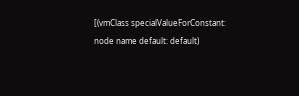[(vmClass specialValueForConstant: node name default: default)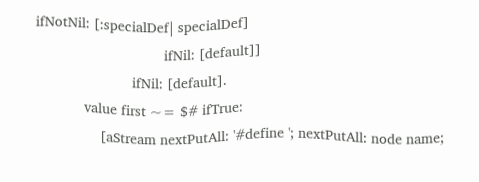ifNotNil: [:specialDef| specialDef]
                                ifNil: [default]]
                        ifNil: [default].
            value first ~= $# ifTrue:
                [aStream nextPutAll: '#define '; nextPutAll: node name;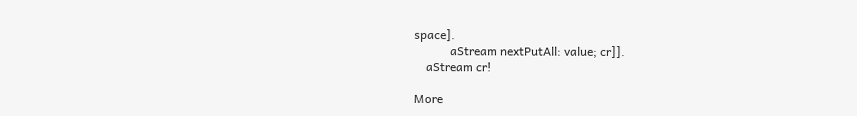space].
            aStream nextPutAll: value; cr]].
    aStream cr!

More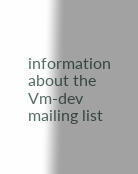information about the Vm-dev mailing list